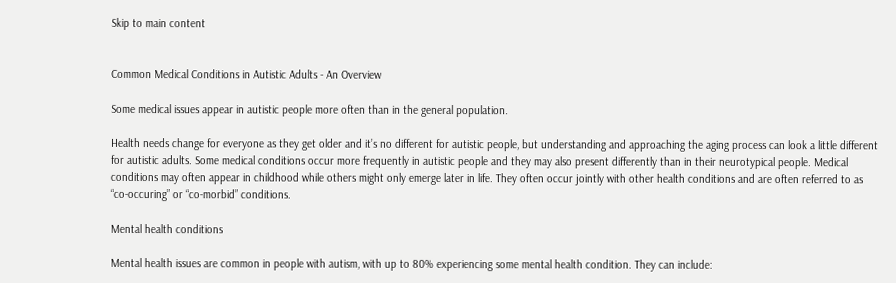Skip to main content


Common Medical Conditions in Autistic Adults - An Overview

Some medical issues appear in autistic people more often than in the general population.

Health needs change for everyone as they get older and it’s no different for autistic people, but understanding and approaching the aging process can look a little different for autistic adults. Some medical conditions occur more frequently in autistic people and they may also present differently than in their neurotypical people. Medical conditions may often appear in childhood while others might only emerge later in life. They often occur jointly with other health conditions and are often referred to as “co-occuring” or “co-morbid” conditions.

Mental health conditions

Mental health issues are common in people with autism, with up to 80% experiencing some mental health condition. They can include: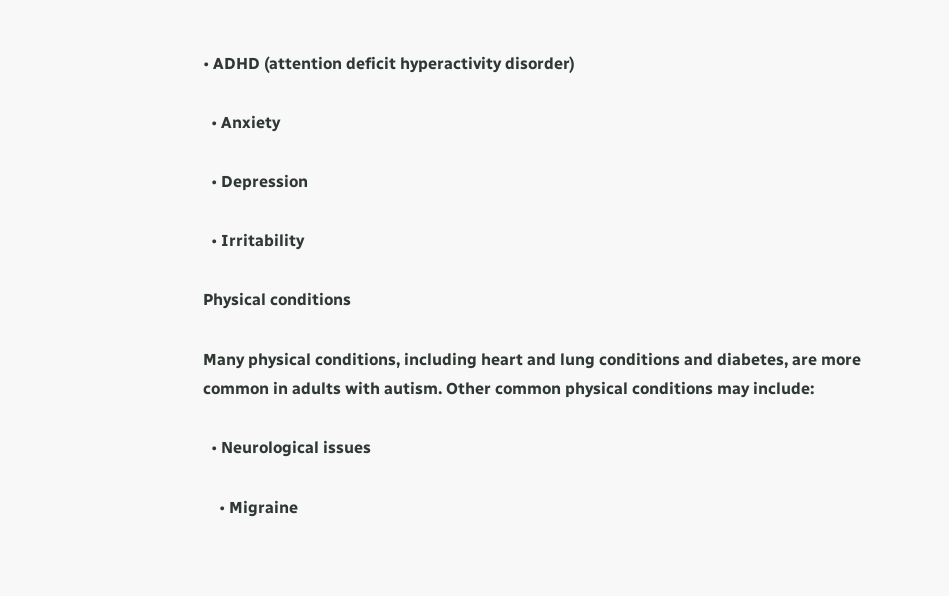• ADHD (attention deficit hyperactivity disorder)

  • Anxiety

  • Depression

  • Irritability

Physical conditions

Many physical conditions, including heart and lung conditions and diabetes, are more common in adults with autism. Other common physical conditions may include:

  • Neurological issues

    • Migraine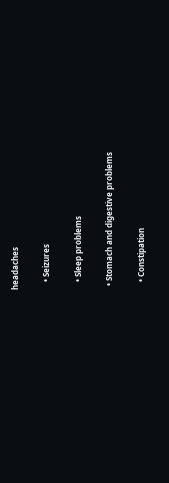headaches

    • Seizures

    • Sleep problems

  • Stomach and digestive problems

    • Constipation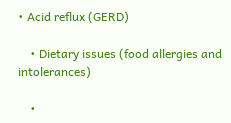• Acid reflux (GERD)

    • Dietary issues (food allergies and intolerances)

    •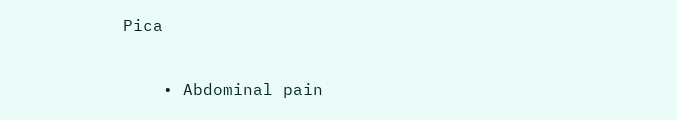Pica

    • Abdominal pain